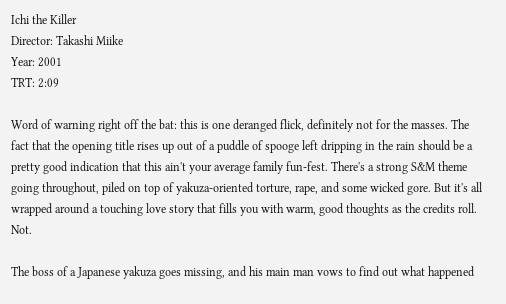Ichi the Killer
Director: Takashi Miike
Year: 2001
TRT: 2:09

Word of warning right off the bat: this is one deranged flick, definitely not for the masses. The fact that the opening title rises up out of a puddle of spooge left dripping in the rain should be a pretty good indication that this ain't your average family fun-fest. There's a strong S&M theme going throughout, piled on top of yakuza-oriented torture, rape, and some wicked gore. But it's all wrapped around a touching love story that fills you with warm, good thoughts as the credits roll. Not.

The boss of a Japanese yakuza goes missing, and his main man vows to find out what happened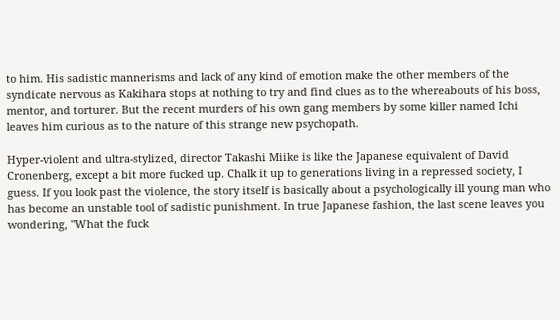to him. His sadistic mannerisms and lack of any kind of emotion make the other members of the syndicate nervous as Kakihara stops at nothing to try and find clues as to the whereabouts of his boss, mentor, and torturer. But the recent murders of his own gang members by some killer named Ichi leaves him curious as to the nature of this strange new psychopath.

Hyper-violent and ultra-stylized, director Takashi Miike is like the Japanese equivalent of David Cronenberg, except a bit more fucked up. Chalk it up to generations living in a repressed society, I guess. If you look past the violence, the story itself is basically about a psychologically ill young man who has become an unstable tool of sadistic punishment. In true Japanese fashion, the last scene leaves you wondering, "What the fuck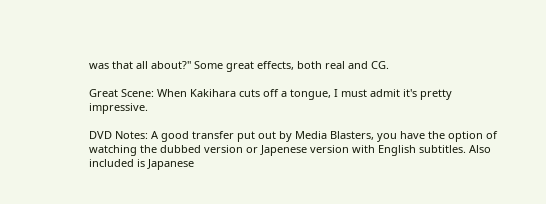was that all about?" Some great effects, both real and CG.

Great Scene: When Kakihara cuts off a tongue, I must admit it's pretty impressive.

DVD Notes: A good transfer put out by Media Blasters, you have the option of watching the dubbed version or Japenese version with English subtitles. Also included is Japanese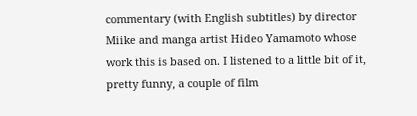commentary (with English subtitles) by director Miike and manga artist Hideo Yamamoto whose work this is based on. I listened to a little bit of it, pretty funny, a couple of film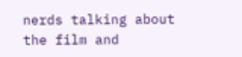nerds talking about the film and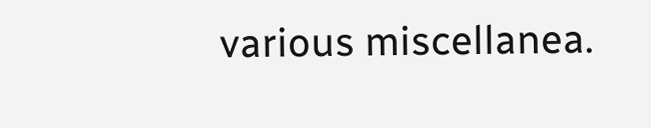various miscellanea.